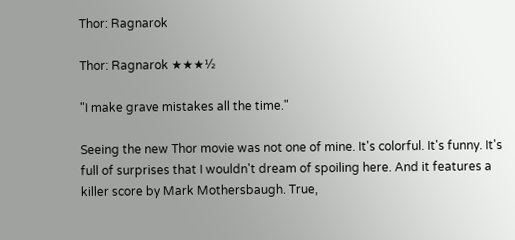Thor: Ragnarok

Thor: Ragnarok ★★★½

"I make grave mistakes all the time."

Seeing the new Thor movie was not one of mine. It's colorful. It's funny. It's full of surprises that I wouldn't dream of spoiling here. And it features a killer score by Mark Mothersbaugh. True,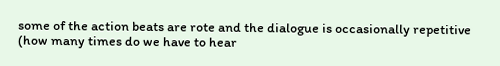some of the action beats are rote and the dialogue is occasionally repetitive (how many times do we have to hear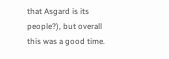that Asgard is its people?), but overall this was a good time.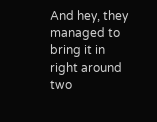And hey, they managed to bring it in right around two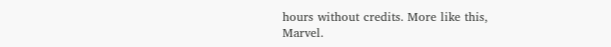hours without credits. More like this, Marvel.